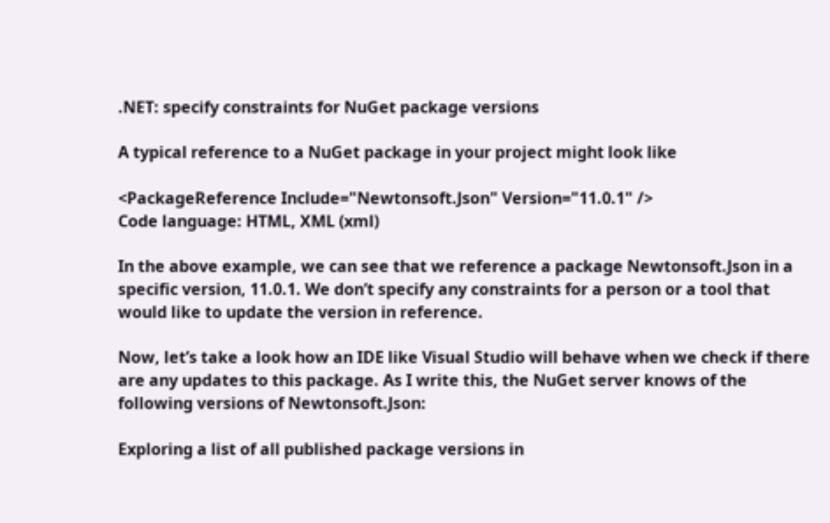.NET: specify constraints for NuGet package versions

A typical reference to a NuGet package in your project might look like

<PackageReference Include="Newtonsoft.Json" Version="11.0.1" />
Code language: HTML, XML (xml)

In the above example, we can see that we reference a package Newtonsoft.Json in a specific version, 11.0.1. We don’t specify any constraints for a person or a tool that would like to update the version in reference.

Now, let’s take a look how an IDE like Visual Studio will behave when we check if there are any updates to this package. As I write this, the NuGet server knows of the following versions of Newtonsoft.Json:

Exploring a list of all published package versions in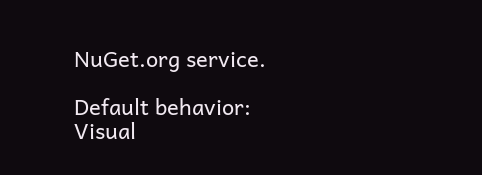NuGet.org service.

Default behavior: Visual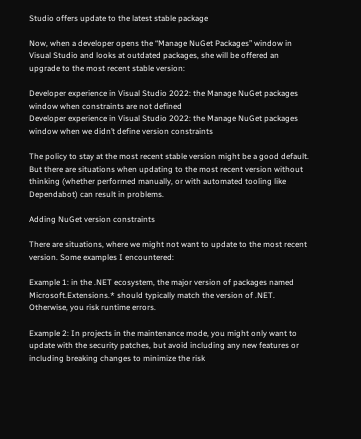Studio offers update to the latest stable package

Now, when a developer opens the “Manage NuGet Packages” window in Visual Studio and looks at outdated packages, she will be offered an upgrade to the most recent stable version:

Developer experience in Visual Studio 2022: the Manage NuGet packages window when constraints are not defined
Developer experience in Visual Studio 2022: the Manage NuGet packages window when we didn’t define version constraints

The policy to stay at the most recent stable version might be a good default. But there are situations when updating to the most recent version without thinking (whether performed manually, or with automated tooling like Dependabot) can result in problems.

Adding NuGet version constraints

There are situations, where we might not want to update to the most recent version. Some examples I encountered:

Example 1: in the .NET ecosystem, the major version of packages named Microsoft.Extensions.* should typically match the version of .NET. Otherwise, you risk runtime errors.

Example 2: In projects in the maintenance mode, you might only want to update with the security patches, but avoid including any new features or including breaking changes to minimize the risk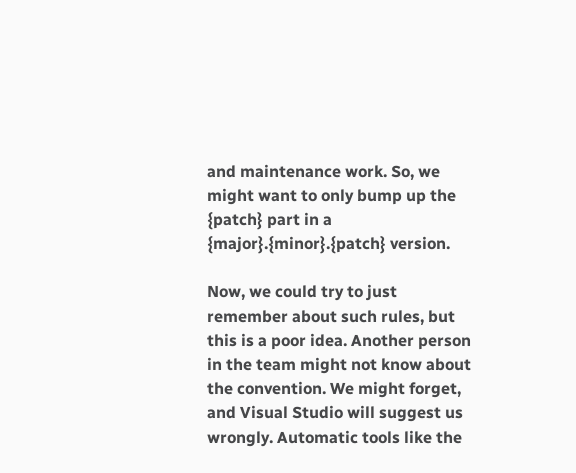and maintenance work. So, we might want to only bump up the {patch} part in a {major}.{minor}.{patch} version.

Now, we could try to just remember about such rules, but this is a poor idea. Another person in the team might not know about the convention. We might forget, and Visual Studio will suggest us wrongly. Automatic tools like the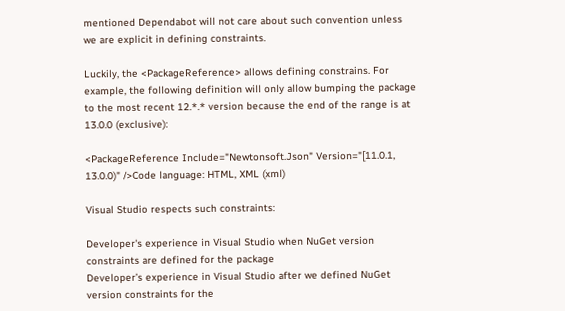mentioned Dependabot will not care about such convention unless we are explicit in defining constraints.

Luckily, the <PackageReference> allows defining constrains. For example, the following definition will only allow bumping the package to the most recent 12.*.* version because the end of the range is at 13.0.0 (exclusive):

<PackageReference Include="Newtonsoft.Json" Version="[11.0.1, 13.0.0)" />Code language: HTML, XML (xml)

Visual Studio respects such constraints:

Developer's experience in Visual Studio when NuGet version constraints are defined for the package
Developer’s experience in Visual Studio after we defined NuGet version constraints for the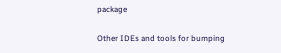package

Other IDEs and tools for bumping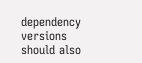dependency versions should also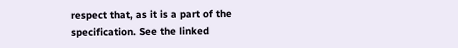respect that, as it is a part of the specification. See the linked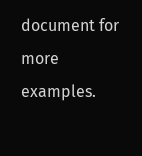document for more examples.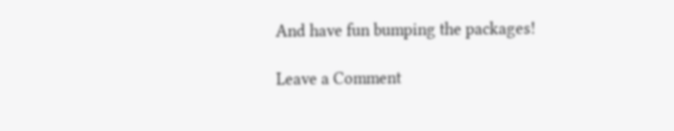And have fun bumping the packages!

Leave a Comment